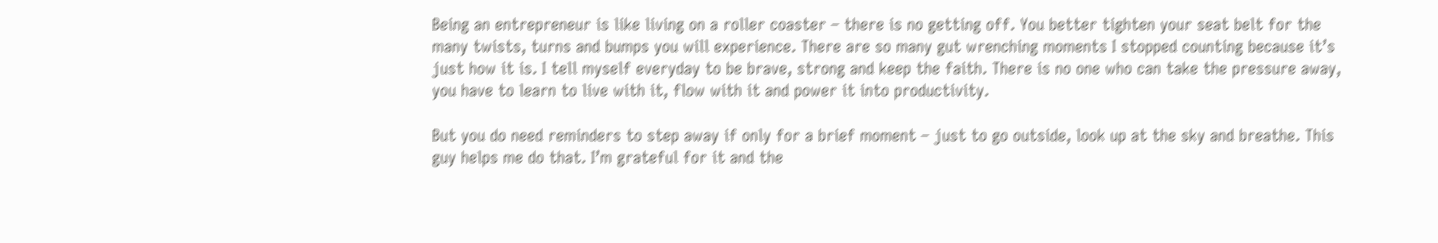Being an entrepreneur is like living on a roller coaster – there is no getting off. You better tighten your seat belt for the many twists, turns and bumps you will experience. There are so many gut wrenching moments I stopped counting because it’s just how it is. I tell myself everyday to be brave, strong and keep the faith. There is no one who can take the pressure away, you have to learn to live with it, flow with it and power it into productivity.

But you do need reminders to step away if only for a brief moment – just to go outside, look up at the sky and breathe. This guy helps me do that. I’m grateful for it and the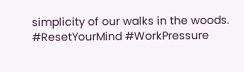simplicity of our walks in the woods. #ResetYourMind #WorkPressure